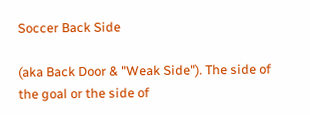Soccer Back Side

(aka Back Door & "Weak Side"). The side of the goal or the side of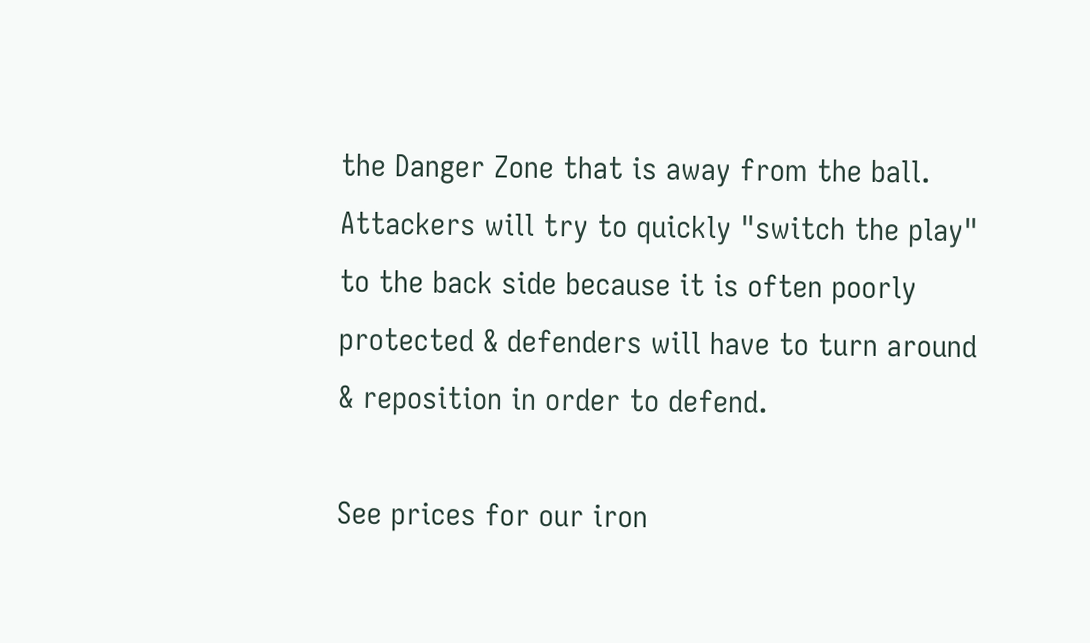the Danger Zone that is away from the ball. Attackers will try to quickly "switch the play" to the back side because it is often poorly protected & defenders will have to turn around & reposition in order to defend.

See prices for our iron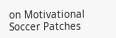on Motivational Soccer Patches